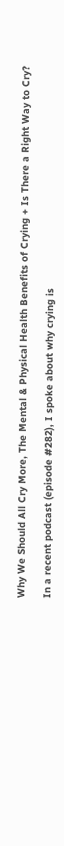Why We Should All Cry More, The Mental & Physical Health Benefits of Crying + Is There a Right Way to Cry?

In a recent podcast (episode #282), I spoke about why crying is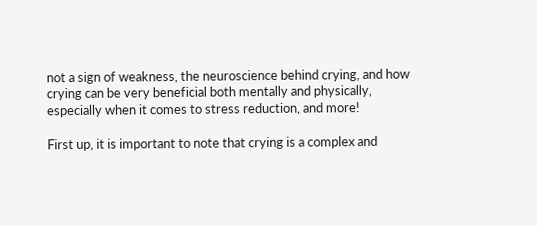not a sign of weakness, the neuroscience behind crying, and how crying can be very beneficial both mentally and physically, especially when it comes to stress reduction, and more!

First up, it is important to note that crying is a complex and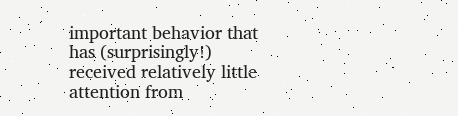important behavior that has (surprisingly!) received relatively little attention from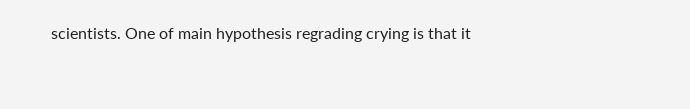scientists. One of main hypothesis regrading crying is that it